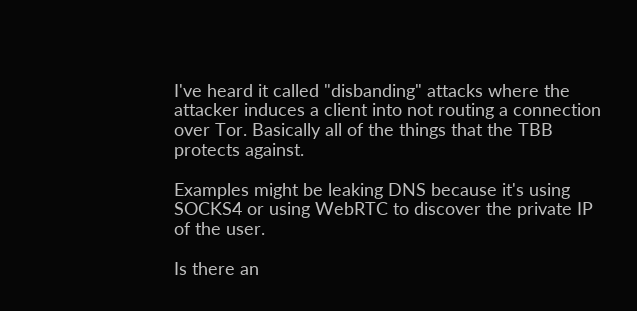I've heard it called "disbanding" attacks where the attacker induces a client into not routing a connection over Tor. Basically all of the things that the TBB protects against.

Examples might be leaking DNS because it's using SOCKS4 or using WebRTC to discover the private IP of the user.

Is there an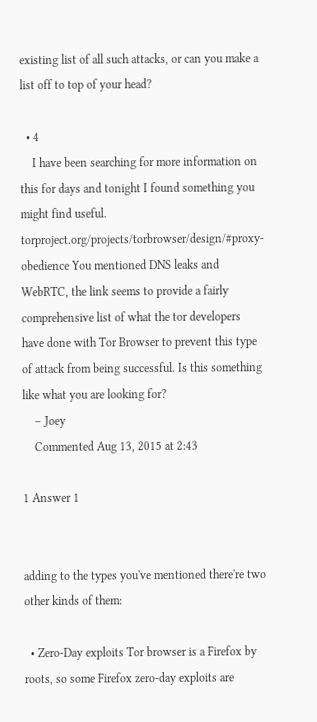existing list of all such attacks, or can you make a list off to top of your head?

  • 4
    I have been searching for more information on this for days and tonight I found something you might find useful. torproject.org/projects/torbrowser/design/#proxy-obedience You mentioned DNS leaks and WebRTC, the link seems to provide a fairly comprehensive list of what the tor developers have done with Tor Browser to prevent this type of attack from being successful. Is this something like what you are looking for?
    – Joey
    Commented Aug 13, 2015 at 2:43

1 Answer 1


adding to the types you've mentioned there're two other kinds of them:

  • Zero-Day exploits Tor browser is a Firefox by roots, so some Firefox zero-day exploits are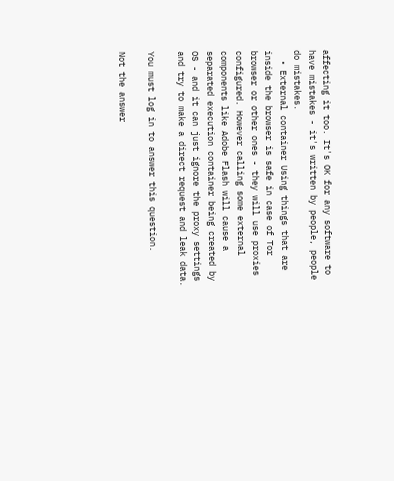affecting it too. It's OK for any software to have mistakes - it's written by people, people do mistakes.
  • External container Using things that are inside the browser is safe in case of Tor browser or other ones - they will use proxies configured. However calling some external components like Adobe Flash will cause a separated execution container being created by OS - and it can just ignore the proxy settings and try to make a direct request and leak data.

You must log in to answer this question.

Not the answer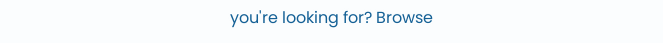you're looking for? Browse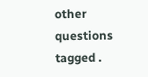other questions tagged .